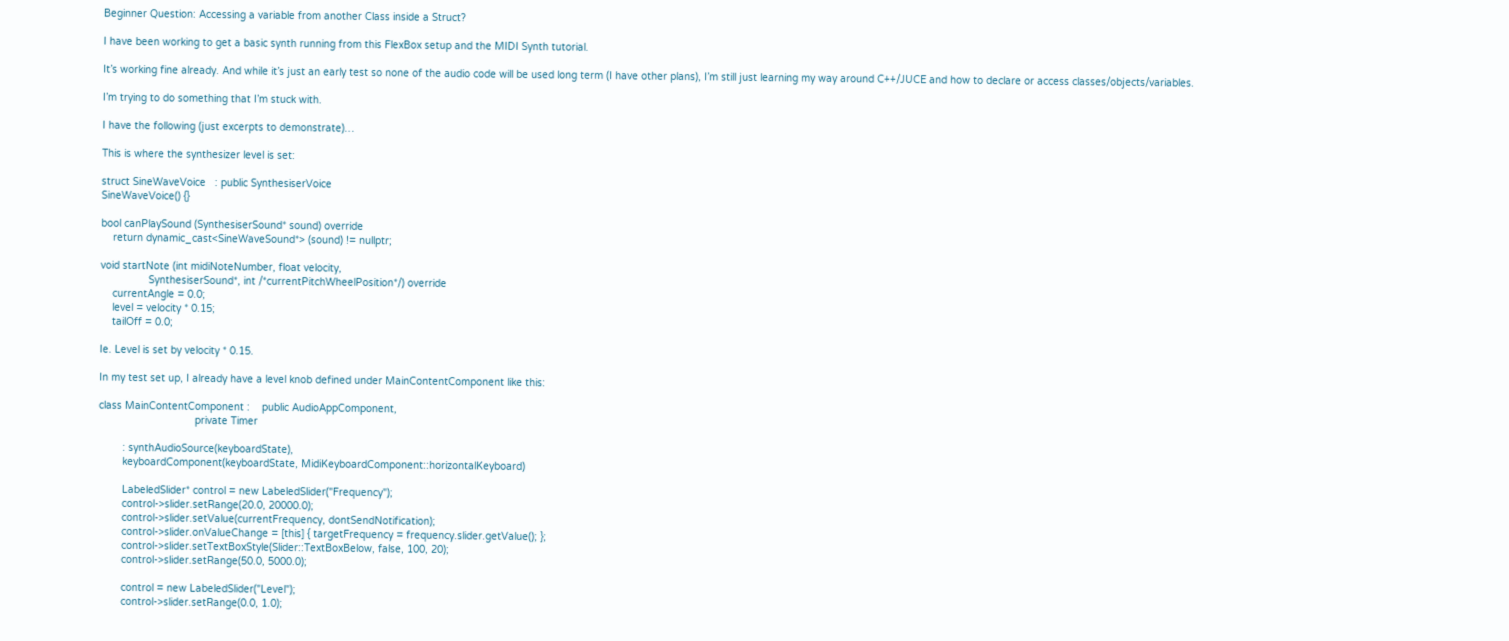Beginner Question: Accessing a variable from another Class inside a Struct?

I have been working to get a basic synth running from this FlexBox setup and the MIDI Synth tutorial.

It’s working fine already. And while it’s just an early test so none of the audio code will be used long term (I have other plans), I’m still just learning my way around C++/JUCE and how to declare or access classes/objects/variables.

I’m trying to do something that I’m stuck with.

I have the following (just excerpts to demonstrate)…

This is where the synthesizer level is set:

struct SineWaveVoice   : public SynthesiserVoice
SineWaveVoice() {}

bool canPlaySound (SynthesiserSound* sound) override
    return dynamic_cast<SineWaveSound*> (sound) != nullptr;

void startNote (int midiNoteNumber, float velocity,
                SynthesiserSound*, int /*currentPitchWheelPosition*/) override
    currentAngle = 0.0;
    level = velocity * 0.15;
    tailOff = 0.0;

Ie. Level is set by velocity * 0.15.

In my test set up, I already have a level knob defined under MainContentComponent like this:

class MainContentComponent :    public AudioAppComponent,
                                private Timer

        : synthAudioSource(keyboardState),
        keyboardComponent(keyboardState, MidiKeyboardComponent::horizontalKeyboard)

        LabeledSlider* control = new LabeledSlider("Frequency");
        control->slider.setRange(20.0, 20000.0);
        control->slider.setValue(currentFrequency, dontSendNotification);
        control->slider.onValueChange = [this] { targetFrequency = frequency.slider.getValue(); };
        control->slider.setTextBoxStyle(Slider::TextBoxBelow, false, 100, 20);
        control->slider.setRange(50.0, 5000.0);

        control = new LabeledSlider("Level");
        control->slider.setRange(0.0, 1.0);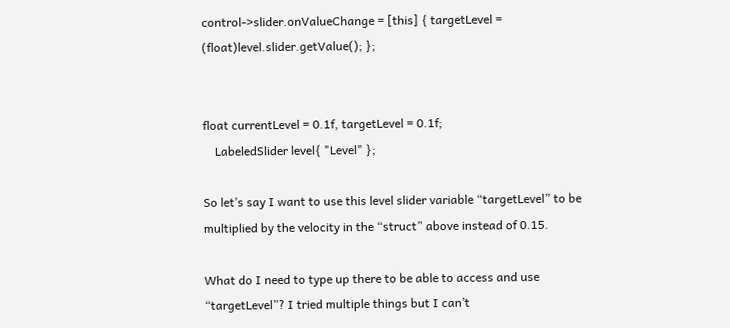control->slider.onValueChange = [this] { targetLevel = (float)level.slider.getValue(); };


float currentLevel = 0.1f, targetLevel = 0.1f;
    LabeledSlider level{ "Level" };

So let’s say I want to use this level slider variable “targetLevel” to be multiplied by the velocity in the “struct” above instead of 0.15.

What do I need to type up there to be able to access and use “targetLevel”? I tried multiple things but I can’t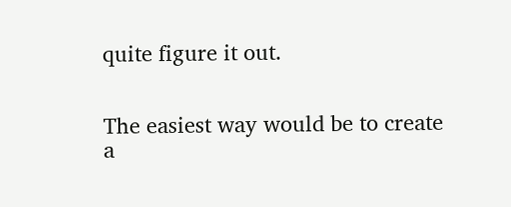quite figure it out.


The easiest way would be to create a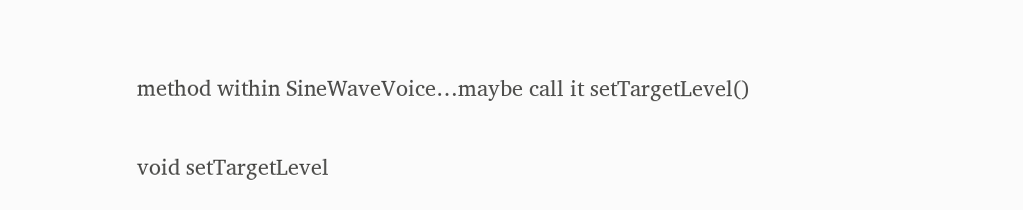method within SineWaveVoice…maybe call it setTargetLevel()

void setTargetLevel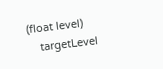(float level)
    targetLevel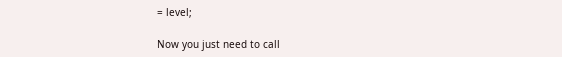= level;

Now you just need to call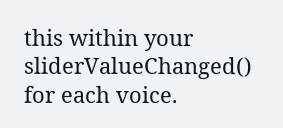this within your sliderValueChanged() for each voice.